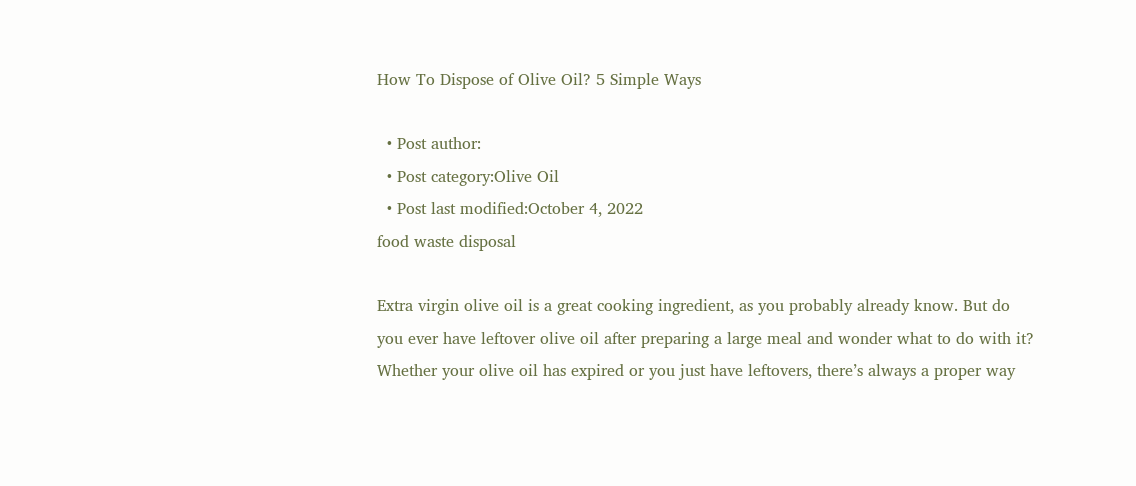How To Dispose of Olive Oil? 5 Simple Ways

  • Post author:
  • Post category:Olive Oil
  • Post last modified:October 4, 2022
food waste disposal

Extra virgin olive oil is a great cooking ingredient, as you probably already know. But do you ever have leftover olive oil after preparing a large meal and wonder what to do with it? Whether your olive oil has expired or you just have leftovers, there’s always a proper way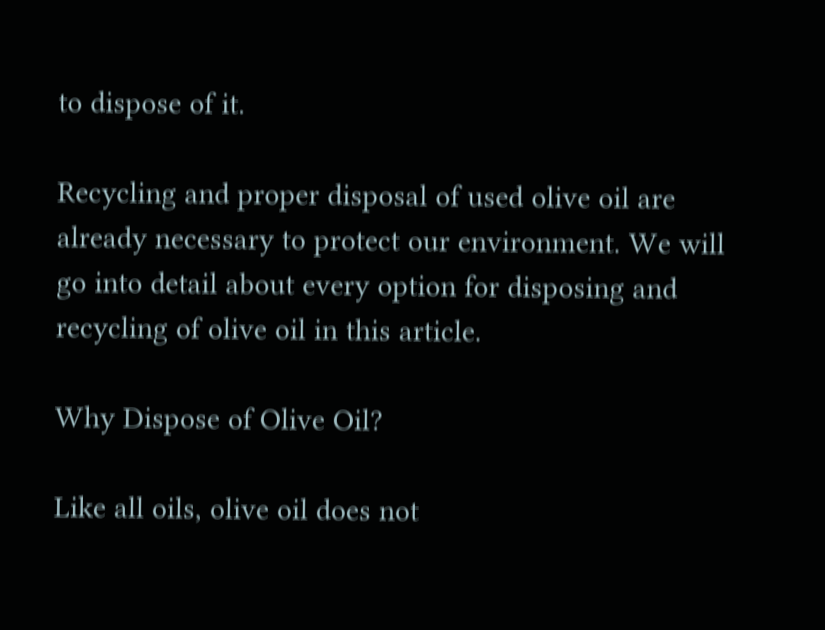to dispose of it.

Recycling and proper disposal of used olive oil are already necessary to protect our environment. We will go into detail about every option for disposing and recycling of olive oil in this article.

Why Dispose of Olive Oil?

Like all oils, olive oil does not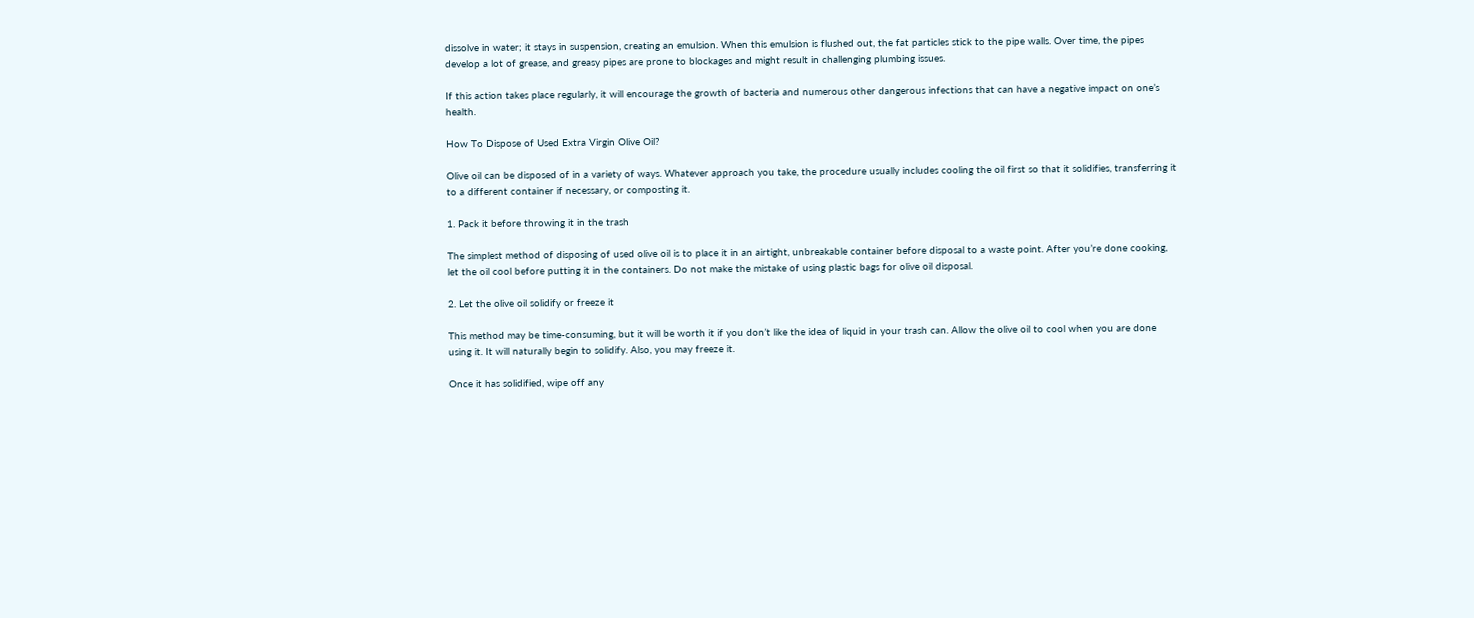dissolve in water; it stays in suspension, creating an emulsion. When this emulsion is flushed out, the fat particles stick to the pipe walls. Over time, the pipes develop a lot of grease, and greasy pipes are prone to blockages and might result in challenging plumbing issues.

If this action takes place regularly, it will encourage the growth of bacteria and numerous other dangerous infections that can have a negative impact on one’s health.

How To Dispose of Used Extra Virgin Olive Oil?

Olive oil can be disposed of in a variety of ways. Whatever approach you take, the procedure usually includes cooling the oil first so that it solidifies, transferring it to a different container if necessary, or composting it.

1. Pack it before throwing it in the trash

The simplest method of disposing of used olive oil is to place it in an airtight, unbreakable container before disposal to a waste point. After you’re done cooking, let the oil cool before putting it in the containers. Do not make the mistake of using plastic bags for olive oil disposal.

2. Let the olive oil solidify or freeze it

This method may be time-consuming, but it will be worth it if you don’t like the idea of liquid in your trash can. Allow the olive oil to cool when you are done using it. It will naturally begin to solidify. Also, you may freeze it.

Once it has solidified, wipe off any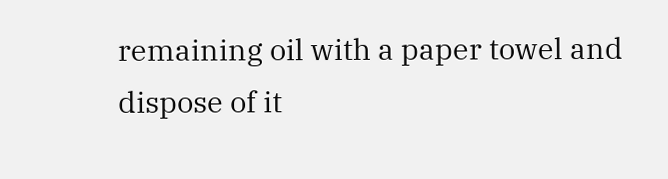remaining oil with a paper towel and dispose of it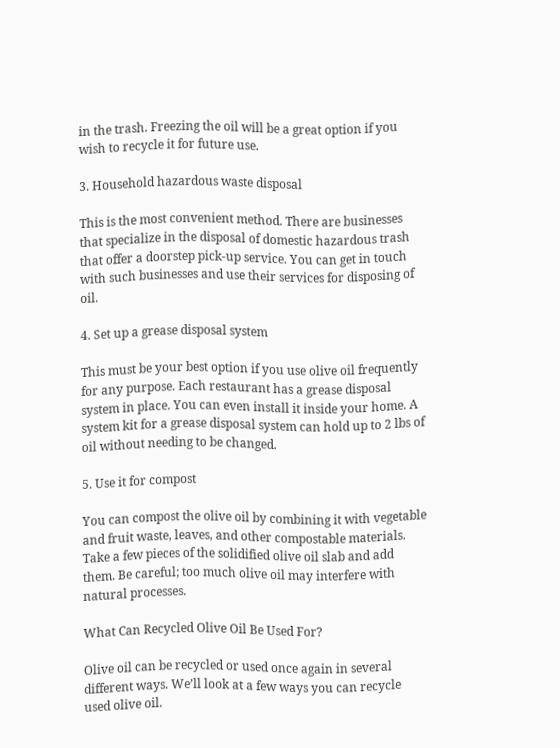in the trash. Freezing the oil will be a great option if you wish to recycle it for future use.

3. Household hazardous waste disposal

This is the most convenient method. There are businesses that specialize in the disposal of domestic hazardous trash that offer a doorstep pick-up service. You can get in touch with such businesses and use their services for disposing of oil.

4. Set up a grease disposal system

This must be your best option if you use olive oil frequently for any purpose. Each restaurant has a grease disposal system in place. You can even install it inside your home. A system kit for a grease disposal system can hold up to 2 lbs of oil without needing to be changed.

5. Use it for compost

You can compost the olive oil by combining it with vegetable and fruit waste, leaves, and other compostable materials. Take a few pieces of the solidified olive oil slab and add them. Be careful; too much olive oil may interfere with natural processes.

What Can Recycled Olive Oil Be Used For?

Olive oil can be recycled or used once again in several different ways. We’ll look at a few ways you can recycle used olive oil.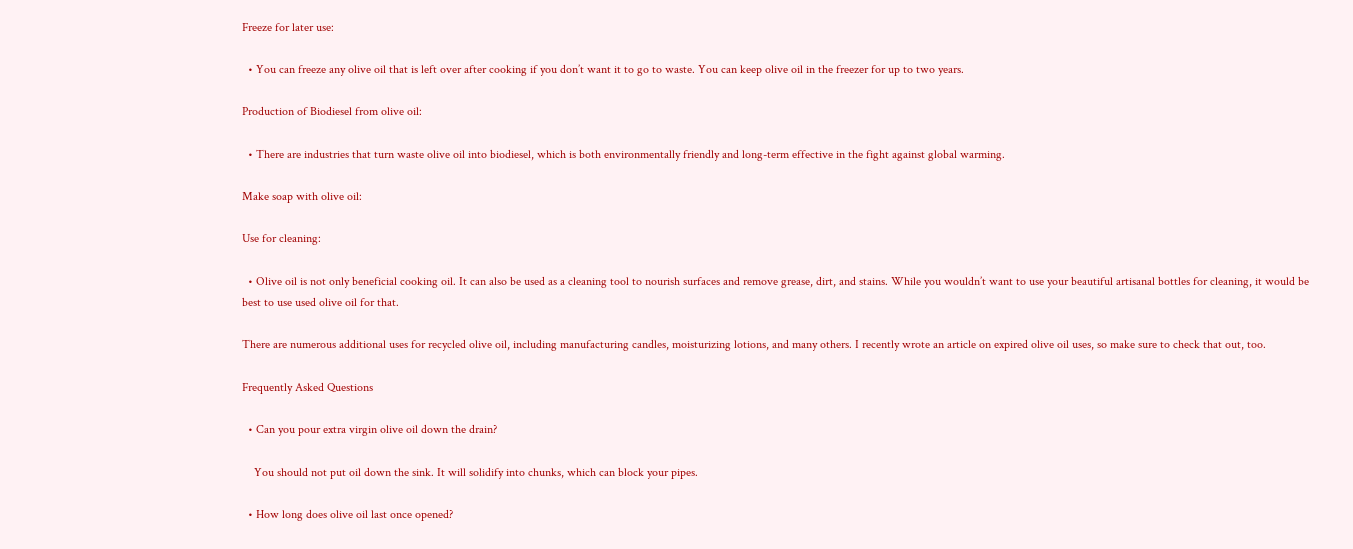Freeze for later use:

  • You can freeze any olive oil that is left over after cooking if you don’t want it to go to waste. You can keep olive oil in the freezer for up to two years.

Production of Biodiesel from olive oil:

  • There are industries that turn waste olive oil into biodiesel, which is both environmentally friendly and long-term effective in the fight against global warming.

Make soap with olive oil:

Use for cleaning:

  • Olive oil is not only beneficial cooking oil. It can also be used as a cleaning tool to nourish surfaces and remove grease, dirt, and stains. While you wouldn’t want to use your beautiful artisanal bottles for cleaning, it would be best to use used olive oil for that.

There are numerous additional uses for recycled olive oil, including manufacturing candles, moisturizing lotions, and many others. I recently wrote an article on expired olive oil uses, so make sure to check that out, too.

Frequently Asked Questions

  • Can you pour extra virgin olive oil down the drain?

    You should not put oil down the sink. It will solidify into chunks, which can block your pipes.

  • How long does olive oil last once opened?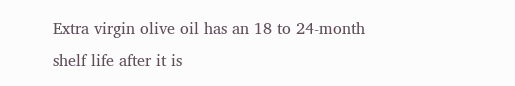Extra virgin olive oil has an 18 to 24-month shelf life after it is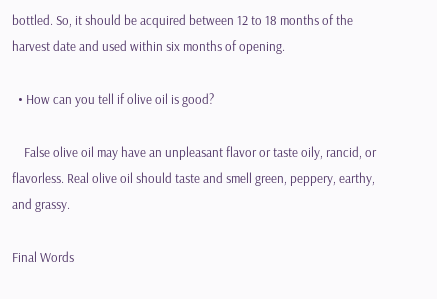bottled. So, it should be acquired between 12 to 18 months of the harvest date and used within six months of opening.

  • How can you tell if olive oil is good?

    False olive oil may have an unpleasant flavor or taste oily, rancid, or flavorless. Real olive oil should taste and smell green, peppery, earthy, and grassy.

Final Words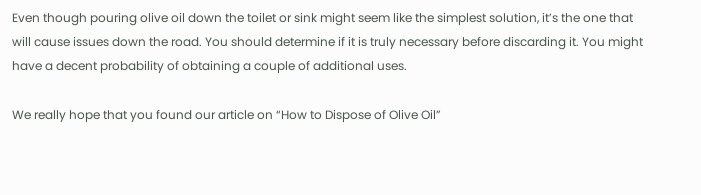Even though pouring olive oil down the toilet or sink might seem like the simplest solution, it’s the one that will cause issues down the road. You should determine if it is truly necessary before discarding it. You might have a decent probability of obtaining a couple of additional uses.

We really hope that you found our article on “How to Dispose of Olive Oil”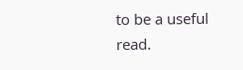to be a useful read.